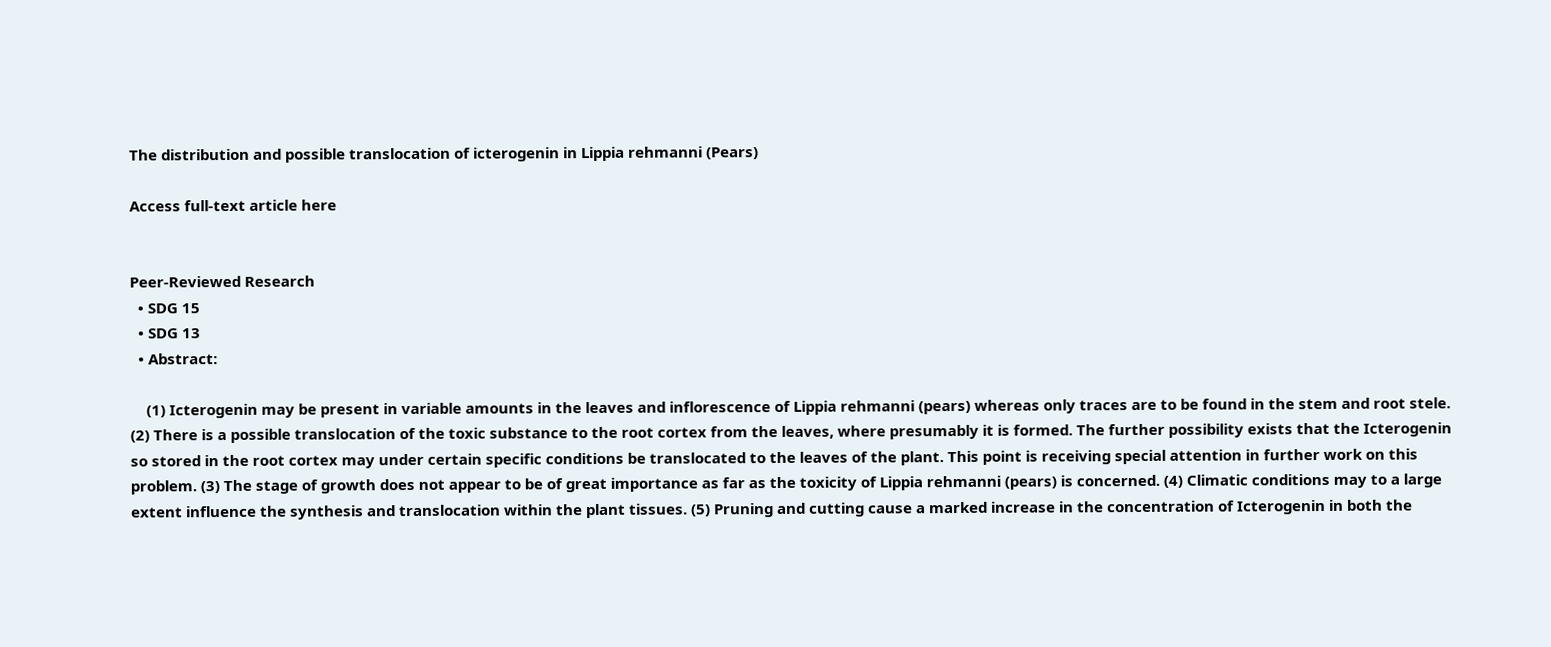The distribution and possible translocation of icterogenin in Lippia rehmanni (Pears)

Access full-text article here


Peer-Reviewed Research
  • SDG 15
  • SDG 13
  • Abstract:

    (1) Icterogenin may be present in variable amounts in the leaves and inflorescence of Lippia rehmanni (pears) whereas only traces are to be found in the stem and root stele. (2) There is a possible translocation of the toxic substance to the root cortex from the leaves, where presumably it is formed. The further possibility exists that the Icterogenin so stored in the root cortex may under certain specific conditions be translocated to the leaves of the plant. This point is receiving special attention in further work on this problem. (3) The stage of growth does not appear to be of great importance as far as the toxicity of Lippia rehmanni (pears) is concerned. (4) Climatic conditions may to a large extent influence the synthesis and translocation within the plant tissues. (5) Pruning and cutting cause a marked increase in the concentration of Icterogenin in both the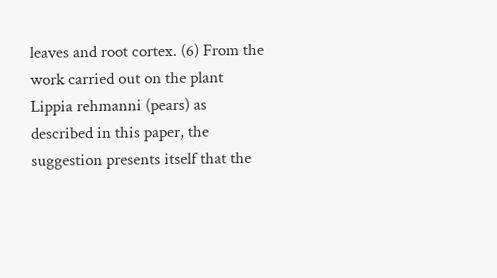leaves and root cortex. (6) From the work carried out on the plant Lippia rehmanni (pears) as described in this paper, the suggestion presents itself that the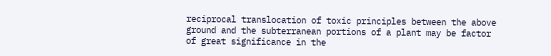reciprocal translocation of toxic principles between the above ground and the subterranean portions of a plant may be factor of great significance in the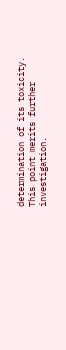determination of its toxicity. This point merits further investigation.